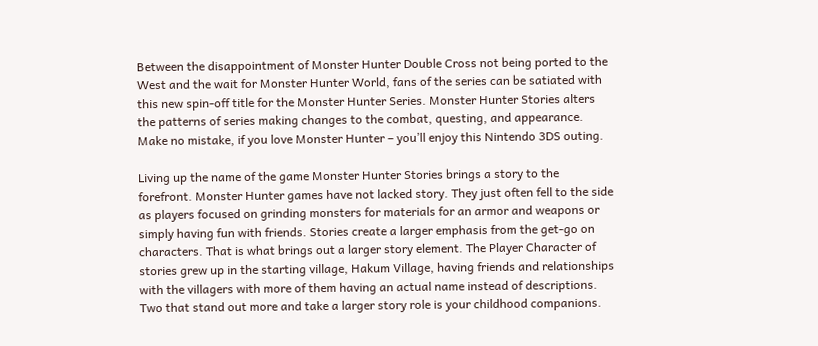Between the disappointment of Monster Hunter Double Cross not being ported to the West and the wait for Monster Hunter World, fans of the series can be satiated with this new spin-off title for the Monster Hunter Series. Monster Hunter Stories alters the patterns of series making changes to the combat, questing, and appearance. Make no mistake, if you love Monster Hunter – you’ll enjoy this Nintendo 3DS outing.

Living up the name of the game Monster Hunter Stories brings a story to the forefront. Monster Hunter games have not lacked story. They just often fell to the side as players focused on grinding monsters for materials for an armor and weapons or simply having fun with friends. Stories create a larger emphasis from the get-go on characters. That is what brings out a larger story element. The Player Character of stories grew up in the starting village, Hakum Village, having friends and relationships with the villagers with more of them having an actual name instead of descriptions. Two that stand out more and take a larger story role is your childhood companions.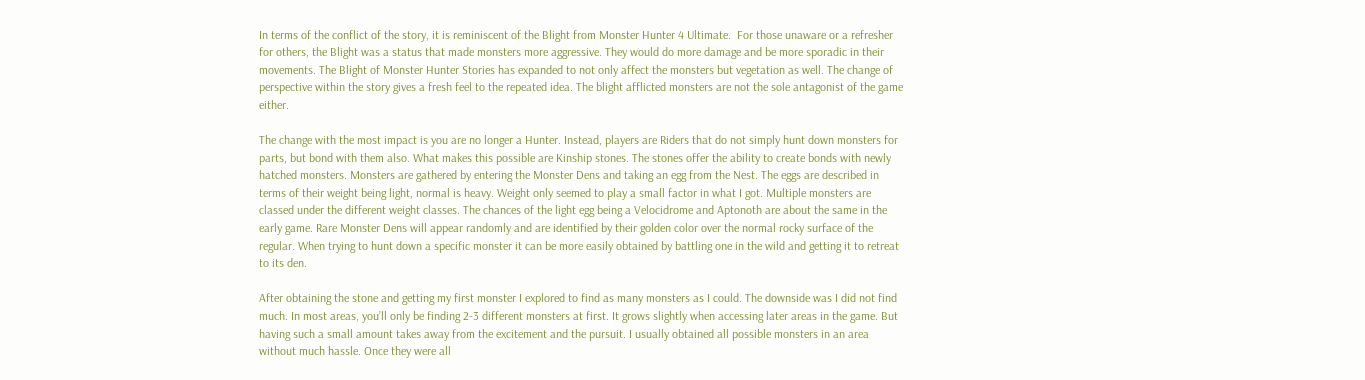In terms of the conflict of the story, it is reminiscent of the Blight from Monster Hunter 4 Ultimate.  For those unaware or a refresher for others, the Blight was a status that made monsters more aggressive. They would do more damage and be more sporadic in their movements. The Blight of Monster Hunter Stories has expanded to not only affect the monsters but vegetation as well. The change of perspective within the story gives a fresh feel to the repeated idea. The blight afflicted monsters are not the sole antagonist of the game either.

The change with the most impact is you are no longer a Hunter. Instead, players are Riders that do not simply hunt down monsters for parts, but bond with them also. What makes this possible are Kinship stones. The stones offer the ability to create bonds with newly hatched monsters. Monsters are gathered by entering the Monster Dens and taking an egg from the Nest. The eggs are described in terms of their weight being light, normal is heavy. Weight only seemed to play a small factor in what I got. Multiple monsters are classed under the different weight classes. The chances of the light egg being a Velocidrome and Aptonoth are about the same in the early game. Rare Monster Dens will appear randomly and are identified by their golden color over the normal rocky surface of the regular. When trying to hunt down a specific monster it can be more easily obtained by battling one in the wild and getting it to retreat to its den.

After obtaining the stone and getting my first monster I explored to find as many monsters as I could. The downside was I did not find much. In most areas, you’ll only be finding 2-3 different monsters at first. It grows slightly when accessing later areas in the game. But having such a small amount takes away from the excitement and the pursuit. I usually obtained all possible monsters in an area without much hassle. Once they were all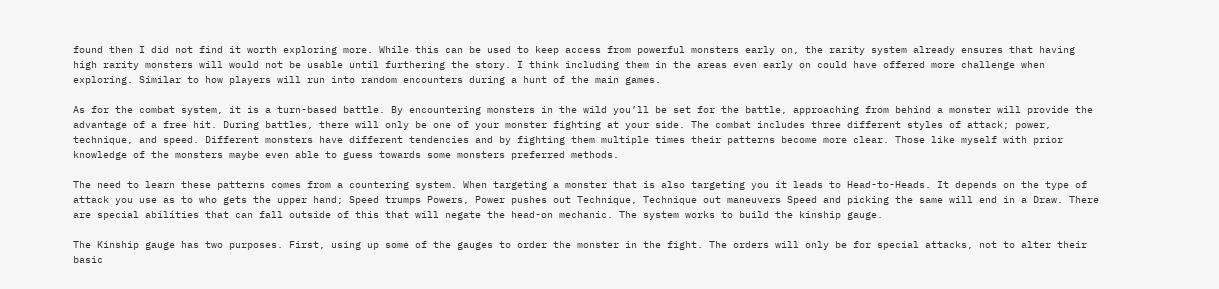found then I did not find it worth exploring more. While this can be used to keep access from powerful monsters early on, the rarity system already ensures that having high rarity monsters will would not be usable until furthering the story. I think including them in the areas even early on could have offered more challenge when exploring. Similar to how players will run into random encounters during a hunt of the main games.

As for the combat system, it is a turn-based battle. By encountering monsters in the wild you’ll be set for the battle, approaching from behind a monster will provide the advantage of a free hit. During battles, there will only be one of your monster fighting at your side. The combat includes three different styles of attack; power, technique, and speed. Different monsters have different tendencies and by fighting them multiple times their patterns become more clear. Those like myself with prior knowledge of the monsters maybe even able to guess towards some monsters preferred methods.

The need to learn these patterns comes from a countering system. When targeting a monster that is also targeting you it leads to Head-to-Heads. It depends on the type of attack you use as to who gets the upper hand; Speed trumps Powers, Power pushes out Technique, Technique out maneuvers Speed and picking the same will end in a Draw. There are special abilities that can fall outside of this that will negate the head-on mechanic. The system works to build the kinship gauge.

The Kinship gauge has two purposes. First, using up some of the gauges to order the monster in the fight. The orders will only be for special attacks, not to alter their basic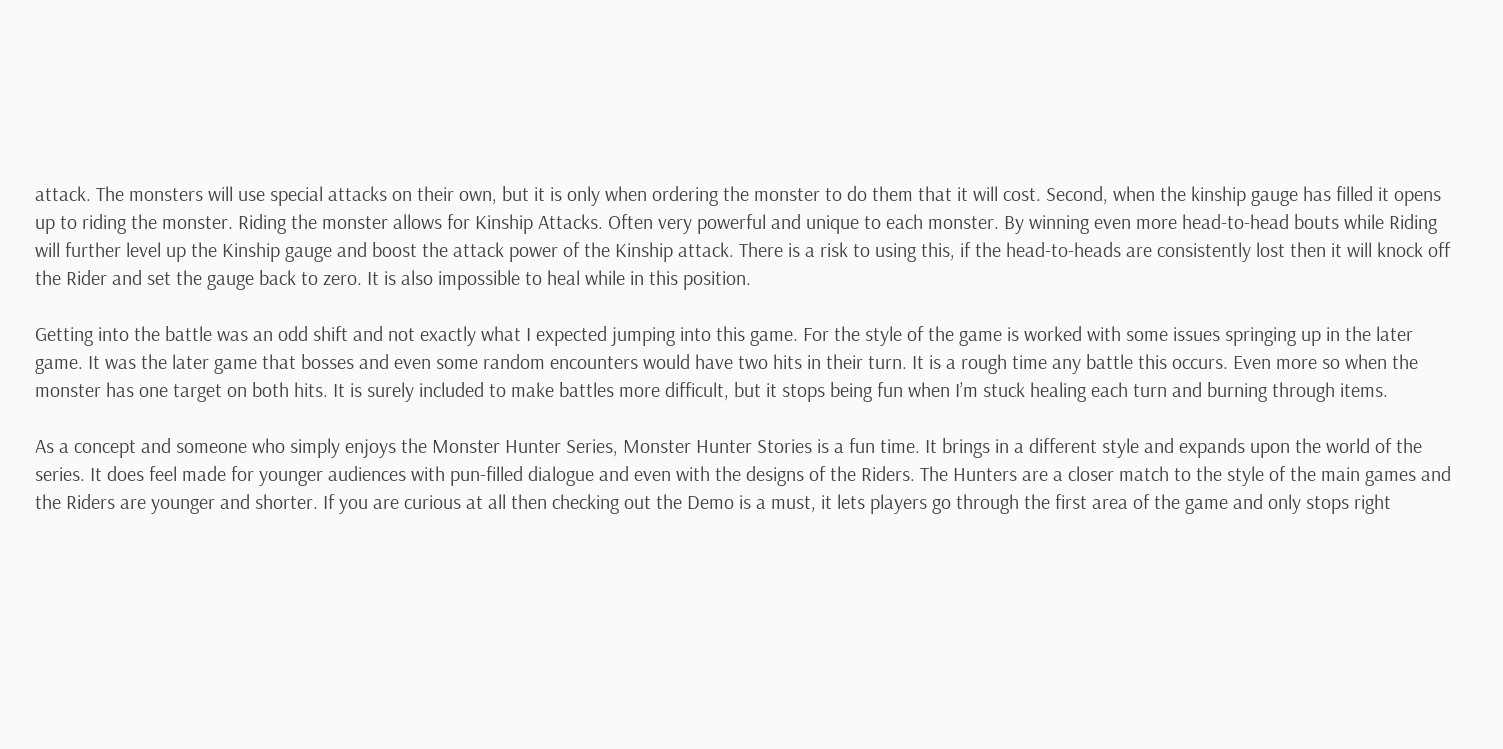attack. The monsters will use special attacks on their own, but it is only when ordering the monster to do them that it will cost. Second, when the kinship gauge has filled it opens up to riding the monster. Riding the monster allows for Kinship Attacks. Often very powerful and unique to each monster. By winning even more head-to-head bouts while Riding will further level up the Kinship gauge and boost the attack power of the Kinship attack. There is a risk to using this, if the head-to-heads are consistently lost then it will knock off the Rider and set the gauge back to zero. It is also impossible to heal while in this position.

Getting into the battle was an odd shift and not exactly what I expected jumping into this game. For the style of the game is worked with some issues springing up in the later game. It was the later game that bosses and even some random encounters would have two hits in their turn. It is a rough time any battle this occurs. Even more so when the monster has one target on both hits. It is surely included to make battles more difficult, but it stops being fun when I’m stuck healing each turn and burning through items.

As a concept and someone who simply enjoys the Monster Hunter Series, Monster Hunter Stories is a fun time. It brings in a different style and expands upon the world of the series. It does feel made for younger audiences with pun-filled dialogue and even with the designs of the Riders. The Hunters are a closer match to the style of the main games and the Riders are younger and shorter. If you are curious at all then checking out the Demo is a must, it lets players go through the first area of the game and only stops right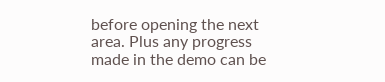before opening the next area. Plus any progress made in the demo can be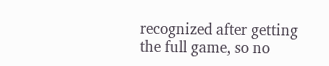recognized after getting the full game, so no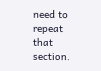need to repeat that section.